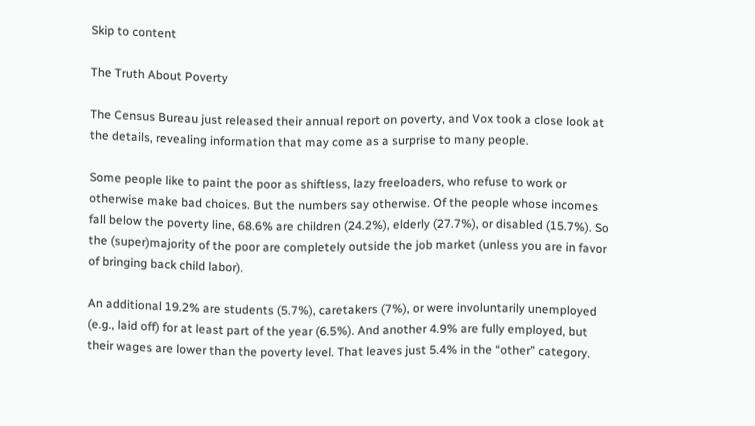Skip to content

The Truth About Poverty

The Census Bureau just released their annual report on poverty, and Vox took a close look at the details, revealing information that may come as a surprise to many people.

Some people like to paint the poor as shiftless, lazy freeloaders, who refuse to work or otherwise make bad choices. But the numbers say otherwise. Of the people whose incomes fall below the poverty line, 68.6% are children (24.2%), elderly (27.7%), or disabled (15.7%). So the (super)majority of the poor are completely outside the job market (unless you are in favor of bringing back child labor).

An additional 19.2% are students (5.7%), caretakers (7%), or were involuntarily unemployed (e.g., laid off) for at least part of the year (6.5%). And another 4.9% are fully employed, but their wages are lower than the poverty level. That leaves just 5.4% in the “other” category.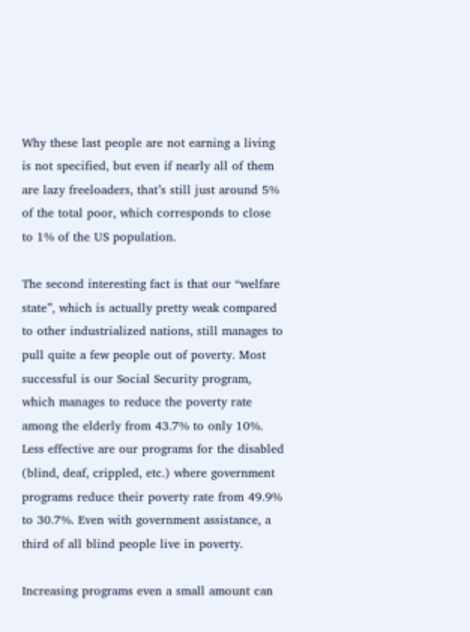Why these last people are not earning a living is not specified, but even if nearly all of them are lazy freeloaders, that’s still just around 5% of the total poor, which corresponds to close to 1% of the US population.

The second interesting fact is that our “welfare state”, which is actually pretty weak compared to other industrialized nations, still manages to pull quite a few people out of poverty. Most successful is our Social Security program, which manages to reduce the poverty rate among the elderly from 43.7% to only 10%. Less effective are our programs for the disabled (blind, deaf, crippled, etc.) where government programs reduce their poverty rate from 49.9% to 30.7%. Even with government assistance, a third of all blind people live in poverty.

Increasing programs even a small amount can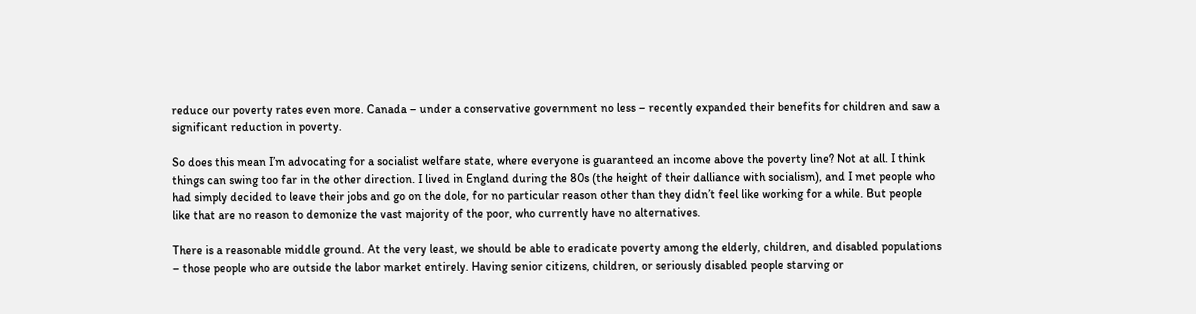reduce our poverty rates even more. Canada – under a conservative government no less – recently expanded their benefits for children and saw a significant reduction in poverty.

So does this mean I’m advocating for a socialist welfare state, where everyone is guaranteed an income above the poverty line? Not at all. I think things can swing too far in the other direction. I lived in England during the 80s (the height of their dalliance with socialism), and I met people who had simply decided to leave their jobs and go on the dole, for no particular reason other than they didn’t feel like working for a while. But people like that are no reason to demonize the vast majority of the poor, who currently have no alternatives.

There is a reasonable middle ground. At the very least, we should be able to eradicate poverty among the elderly, children, and disabled populations – those people who are outside the labor market entirely. Having senior citizens, children, or seriously disabled people starving or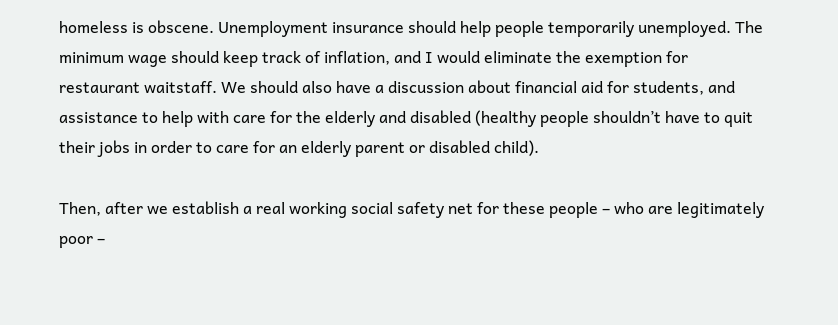homeless is obscene. Unemployment insurance should help people temporarily unemployed. The minimum wage should keep track of inflation, and I would eliminate the exemption for restaurant waitstaff. We should also have a discussion about financial aid for students, and assistance to help with care for the elderly and disabled (healthy people shouldn’t have to quit their jobs in order to care for an elderly parent or disabled child).

Then, after we establish a real working social safety net for these people – who are legitimately poor –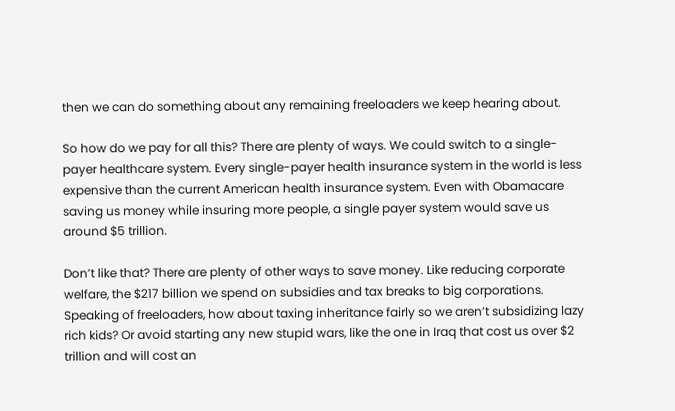then we can do something about any remaining freeloaders we keep hearing about.

So how do we pay for all this? There are plenty of ways. We could switch to a single-payer healthcare system. Every single-payer health insurance system in the world is less expensive than the current American health insurance system. Even with Obamacare saving us money while insuring more people, a single payer system would save us around $5 trillion.

Don’t like that? There are plenty of other ways to save money. Like reducing corporate welfare, the $217 billion we spend on subsidies and tax breaks to big corporations. Speaking of freeloaders, how about taxing inheritance fairly so we aren’t subsidizing lazy rich kids? Or avoid starting any new stupid wars, like the one in Iraq that cost us over $2 trillion and will cost an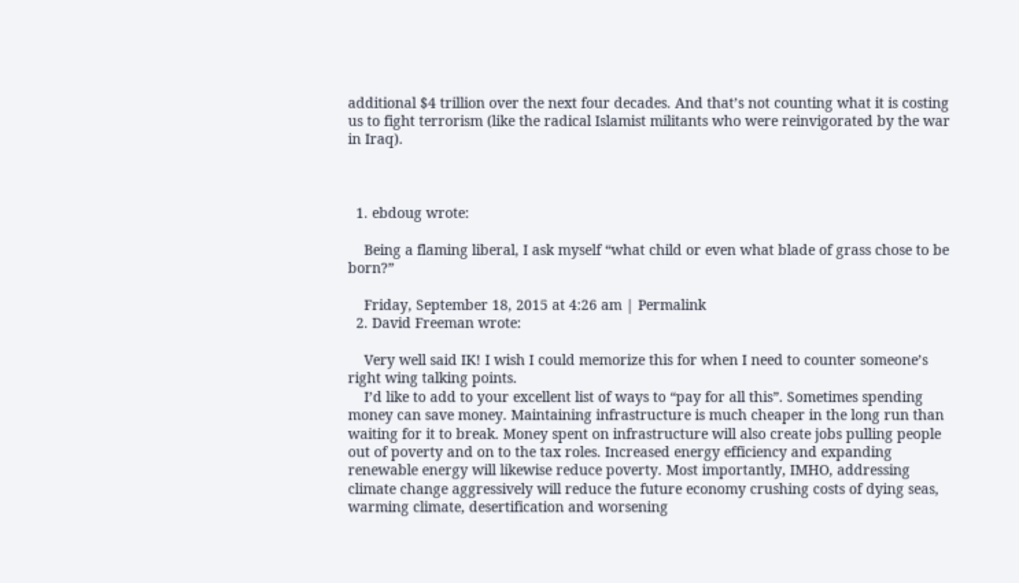additional $4 trillion over the next four decades. And that’s not counting what it is costing us to fight terrorism (like the radical Islamist militants who were reinvigorated by the war in Iraq).



  1. ebdoug wrote:

    Being a flaming liberal, I ask myself “what child or even what blade of grass chose to be born?”

    Friday, September 18, 2015 at 4:26 am | Permalink
  2. David Freeman wrote:

    Very well said IK! I wish I could memorize this for when I need to counter someone’s right wing talking points.
    I’d like to add to your excellent list of ways to “pay for all this”. Sometimes spending money can save money. Maintaining infrastructure is much cheaper in the long run than waiting for it to break. Money spent on infrastructure will also create jobs pulling people out of poverty and on to the tax roles. Increased energy efficiency and expanding renewable energy will likewise reduce poverty. Most importantly, IMHO, addressing climate change aggressively will reduce the future economy crushing costs of dying seas, warming climate, desertification and worsening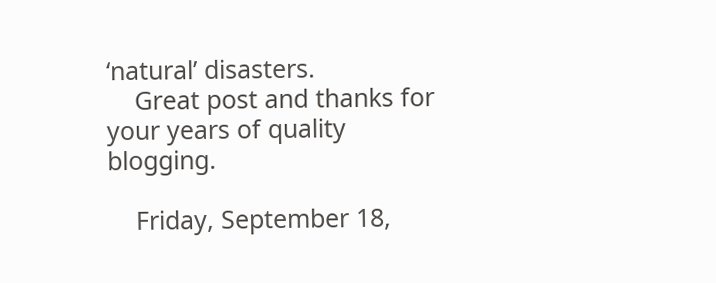‘natural’ disasters.
    Great post and thanks for your years of quality blogging.

    Friday, September 18,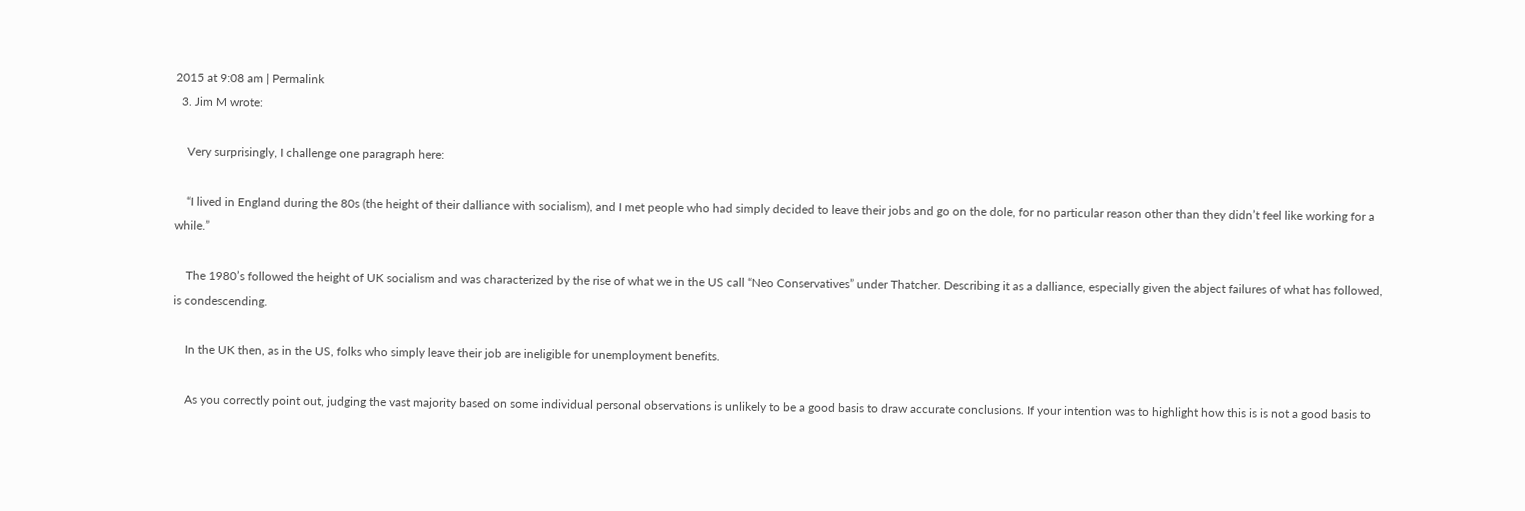2015 at 9:08 am | Permalink
  3. Jim M wrote:

    Very surprisingly, I challenge one paragraph here:

    “I lived in England during the 80s (the height of their dalliance with socialism), and I met people who had simply decided to leave their jobs and go on the dole, for no particular reason other than they didn’t feel like working for a while.”

    The 1980’s followed the height of UK socialism and was characterized by the rise of what we in the US call “Neo Conservatives” under Thatcher. Describing it as a dalliance, especially given the abject failures of what has followed, is condescending.

    In the UK then, as in the US, folks who simply leave their job are ineligible for unemployment benefits.

    As you correctly point out, judging the vast majority based on some individual personal observations is unlikely to be a good basis to draw accurate conclusions. If your intention was to highlight how this is is not a good basis to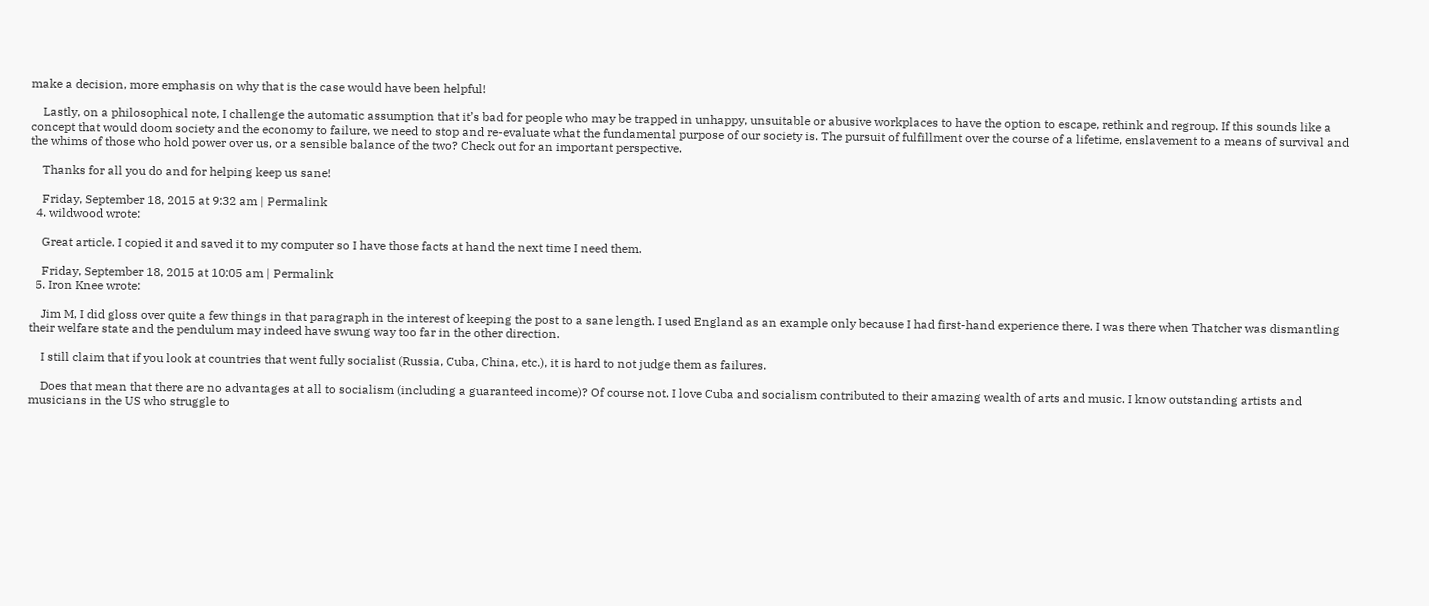make a decision, more emphasis on why that is the case would have been helpful!

    Lastly, on a philosophical note, I challenge the automatic assumption that it’s bad for people who may be trapped in unhappy, unsuitable or abusive workplaces to have the option to escape, rethink and regroup. If this sounds like a concept that would doom society and the economy to failure, we need to stop and re-evaluate what the fundamental purpose of our society is. The pursuit of fulfillment over the course of a lifetime, enslavement to a means of survival and the whims of those who hold power over us, or a sensible balance of the two? Check out for an important perspective.

    Thanks for all you do and for helping keep us sane!

    Friday, September 18, 2015 at 9:32 am | Permalink
  4. wildwood wrote:

    Great article. I copied it and saved it to my computer so I have those facts at hand the next time I need them.

    Friday, September 18, 2015 at 10:05 am | Permalink
  5. Iron Knee wrote:

    Jim M, I did gloss over quite a few things in that paragraph in the interest of keeping the post to a sane length. I used England as an example only because I had first-hand experience there. I was there when Thatcher was dismantling their welfare state and the pendulum may indeed have swung way too far in the other direction.

    I still claim that if you look at countries that went fully socialist (Russia, Cuba, China, etc.), it is hard to not judge them as failures.

    Does that mean that there are no advantages at all to socialism (including a guaranteed income)? Of course not. I love Cuba and socialism contributed to their amazing wealth of arts and music. I know outstanding artists and musicians in the US who struggle to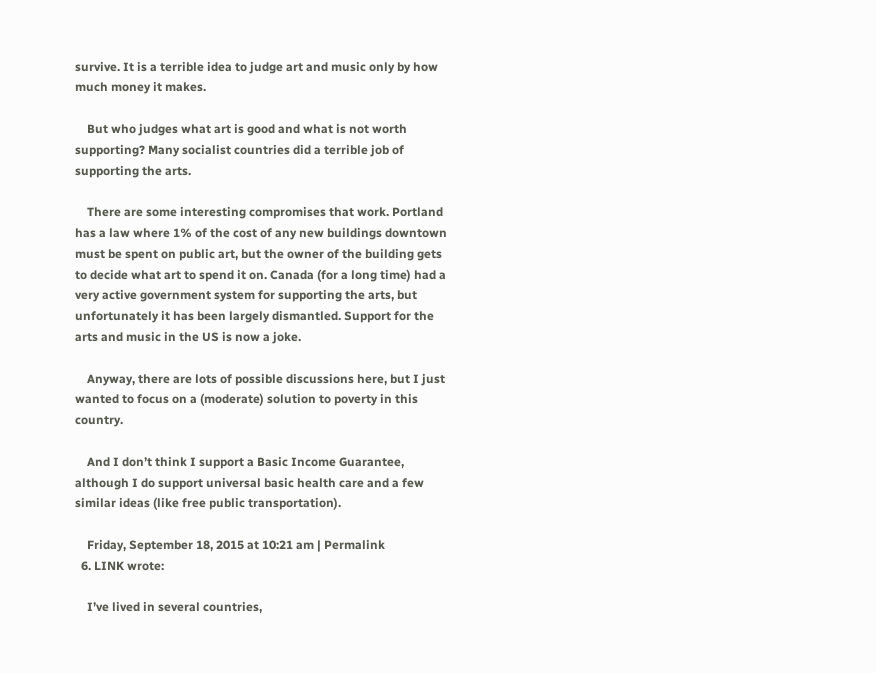survive. It is a terrible idea to judge art and music only by how much money it makes.

    But who judges what art is good and what is not worth supporting? Many socialist countries did a terrible job of supporting the arts.

    There are some interesting compromises that work. Portland has a law where 1% of the cost of any new buildings downtown must be spent on public art, but the owner of the building gets to decide what art to spend it on. Canada (for a long time) had a very active government system for supporting the arts, but unfortunately it has been largely dismantled. Support for the arts and music in the US is now a joke.

    Anyway, there are lots of possible discussions here, but I just wanted to focus on a (moderate) solution to poverty in this country.

    And I don’t think I support a Basic Income Guarantee, although I do support universal basic health care and a few similar ideas (like free public transportation).

    Friday, September 18, 2015 at 10:21 am | Permalink
  6. LINK wrote:

    I’ve lived in several countries,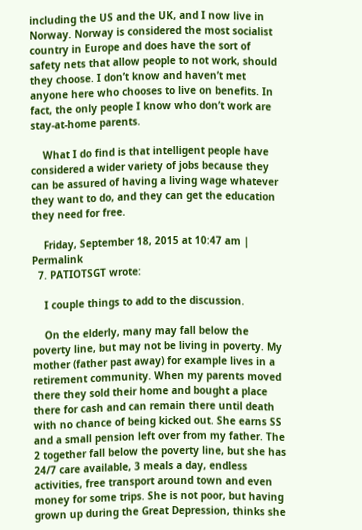including the US and the UK, and I now live in Norway. Norway is considered the most socialist country in Europe and does have the sort of safety nets that allow people to not work, should they choose. I don’t know and haven’t met anyone here who chooses to live on benefits. In fact, the only people I know who don’t work are stay-at-home parents.

    What I do find is that intelligent people have considered a wider variety of jobs because they can be assured of having a living wage whatever they want to do, and they can get the education they need for free.

    Friday, September 18, 2015 at 10:47 am | Permalink
  7. PATIOTSGT wrote:

    I couple things to add to the discussion.

    On the elderly, many may fall below the poverty line, but may not be living in poverty. My mother (father past away) for example lives in a retirement community. When my parents moved there they sold their home and bought a place there for cash and can remain there until death with no chance of being kicked out. She earns SS and a small pension left over from my father. The 2 together fall below the poverty line, but she has 24/7 care available, 3 meals a day, endless activities, free transport around town and even money for some trips. She is not poor, but having grown up during the Great Depression, thinks she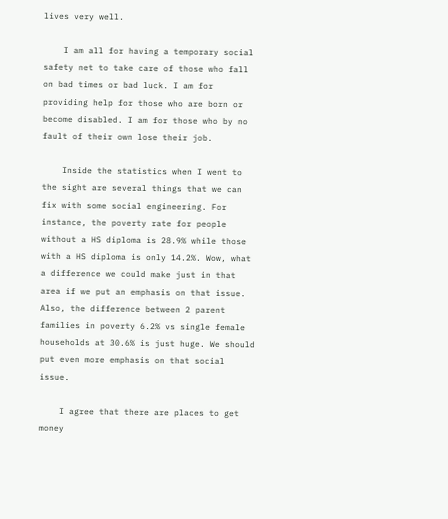lives very well.

    I am all for having a temporary social safety net to take care of those who fall on bad times or bad luck. I am for providing help for those who are born or become disabled. I am for those who by no fault of their own lose their job.

    Inside the statistics when I went to the sight are several things that we can fix with some social engineering. For instance, the poverty rate for people without a HS diploma is 28.9% while those with a HS diploma is only 14.2%. Wow, what a difference we could make just in that area if we put an emphasis on that issue. Also, the difference between 2 parent families in poverty 6.2% vs single female households at 30.6% is just huge. We should put even more emphasis on that social issue.

    I agree that there are places to get money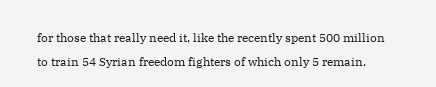for those that really need it, like the recently spent 500 million to train 54 Syrian freedom fighters of which only 5 remain.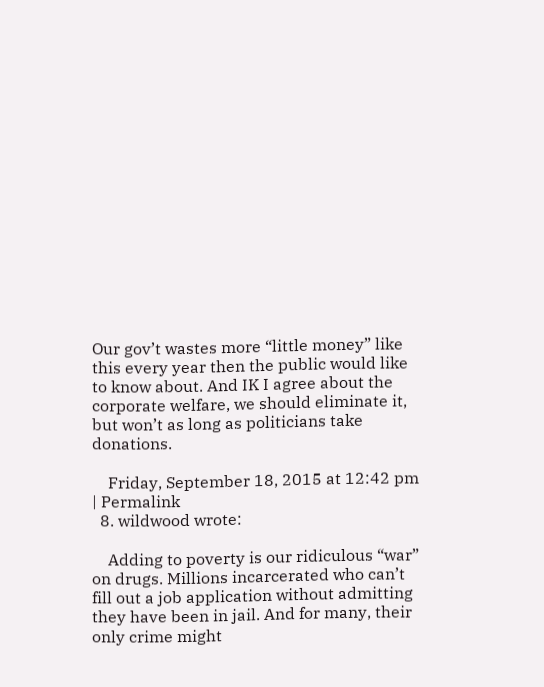Our gov’t wastes more “little money” like this every year then the public would like to know about. And IK I agree about the corporate welfare, we should eliminate it, but won’t as long as politicians take donations.

    Friday, September 18, 2015 at 12:42 pm | Permalink
  8. wildwood wrote:

    Adding to poverty is our ridiculous “war” on drugs. Millions incarcerated who can’t fill out a job application without admitting they have been in jail. And for many, their only crime might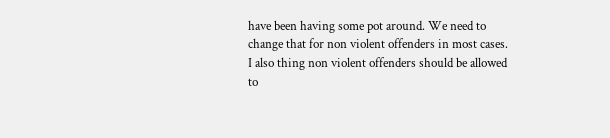have been having some pot around. We need to change that for non violent offenders in most cases. I also thing non violent offenders should be allowed to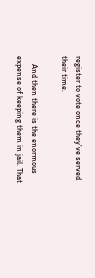register to vote once they’ve served their time.

    And then there is the enormous expense of keeping them in jail. That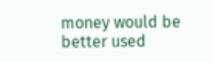money would be better used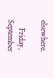elsewhere.

    Friday, September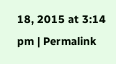18, 2015 at 3:14 pm | Permalink